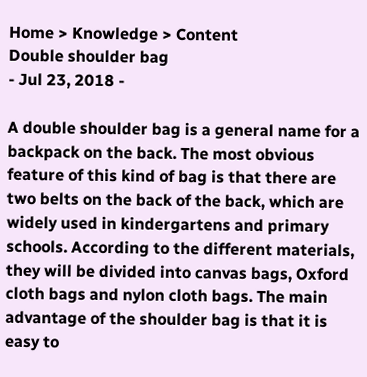Home > Knowledge > Content
Double shoulder bag
- Jul 23, 2018 -

A double shoulder bag is a general name for a backpack on the back. The most obvious feature of this kind of bag is that there are two belts on the back of the back, which are widely used in kindergartens and primary schools. According to the different materials, they will be divided into canvas bags, Oxford cloth bags and nylon cloth bags. The main advantage of the shoulder bag is that it is easy to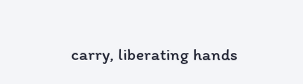carry, liberating hands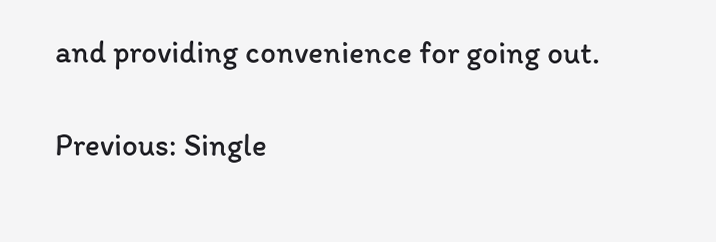and providing convenience for going out.

Previous: Single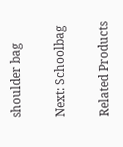shoulder bag

Next: Schoolbag

Related Products